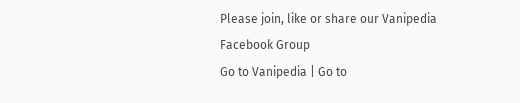Please join, like or share our Vanipedia Facebook Group
Go to Vanipedia | Go to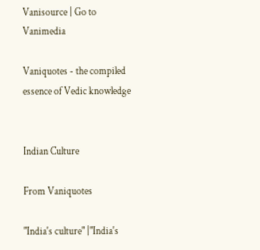Vanisource | Go to Vanimedia

Vaniquotes - the compiled essence of Vedic knowledge


Indian Culture

From Vaniquotes

"India's culture" |"India's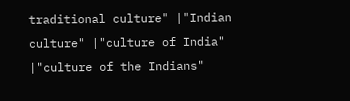traditional culture" |"Indian culture" |"culture of India" |"culture of the Indians"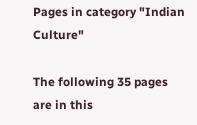Pages in category "Indian Culture"

The following 35 pages are in this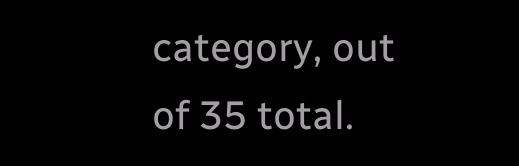category, out of 35 total.